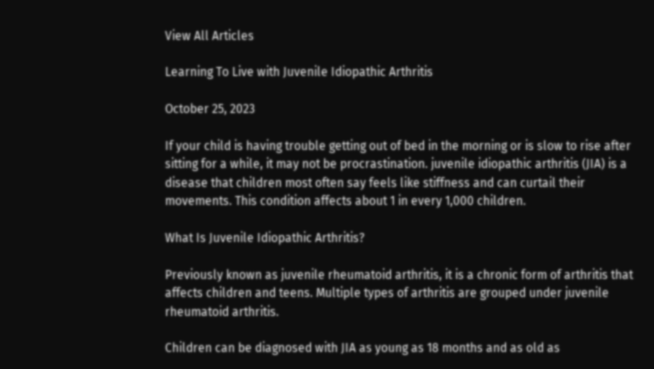View All Articles

Learning To Live with Juvenile Idiopathic Arthritis

October 25, 2023

If your child is having trouble getting out of bed in the morning or is slow to rise after sitting for a while, it may not be procrastination. juvenile idiopathic arthritis (JIA) is a disease that children most often say feels like stiffness and can curtail their movements. This condition affects about 1 in every 1,000 children.

What Is Juvenile Idiopathic Arthritis?

Previously known as juvenile rheumatoid arthritis, it is a chronic form of arthritis that affects children and teens. Multiple types of arthritis are grouped under juvenile rheumatoid arthritis.

Children can be diagnosed with JIA as young as 18 months and as old as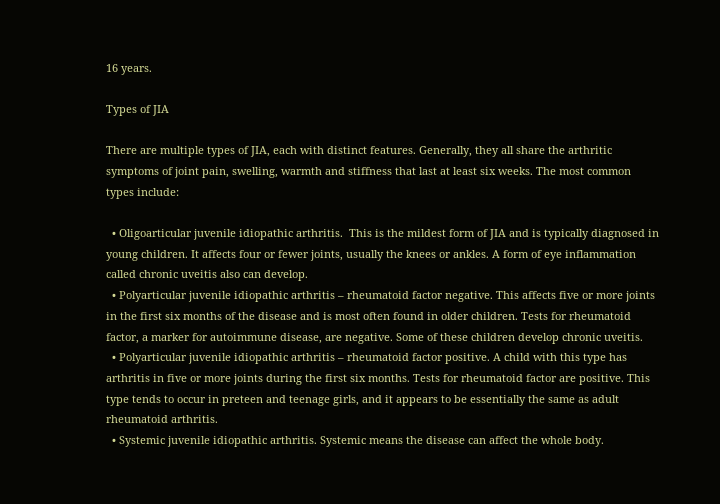16 years.

Types of JIA

There are multiple types of JIA, each with distinct features. Generally, they all share the arthritic symptoms of joint pain, swelling, warmth and stiffness that last at least six weeks. The most common types include:

  • Oligoarticular juvenile idiopathic arthritis.  This is the mildest form of JIA and is typically diagnosed in young children. It affects four or fewer joints, usually the knees or ankles. A form of eye inflammation called chronic uveitis also can develop.
  • Polyarticular juvenile idiopathic arthritis – rheumatoid factor negative. This affects five or more joints in the first six months of the disease and is most often found in older children. Tests for rheumatoid factor, a marker for autoimmune disease, are negative. Some of these children develop chronic uveitis.
  • Polyarticular juvenile idiopathic arthritis – rheumatoid factor positive. A child with this type has arthritis in five or more joints during the first six months. Tests for rheumatoid factor are positive. This type tends to occur in preteen and teenage girls, and it appears to be essentially the same as adult rheumatoid arthritis.
  • Systemic juvenile idiopathic arthritis. Systemic means the disease can affect the whole body.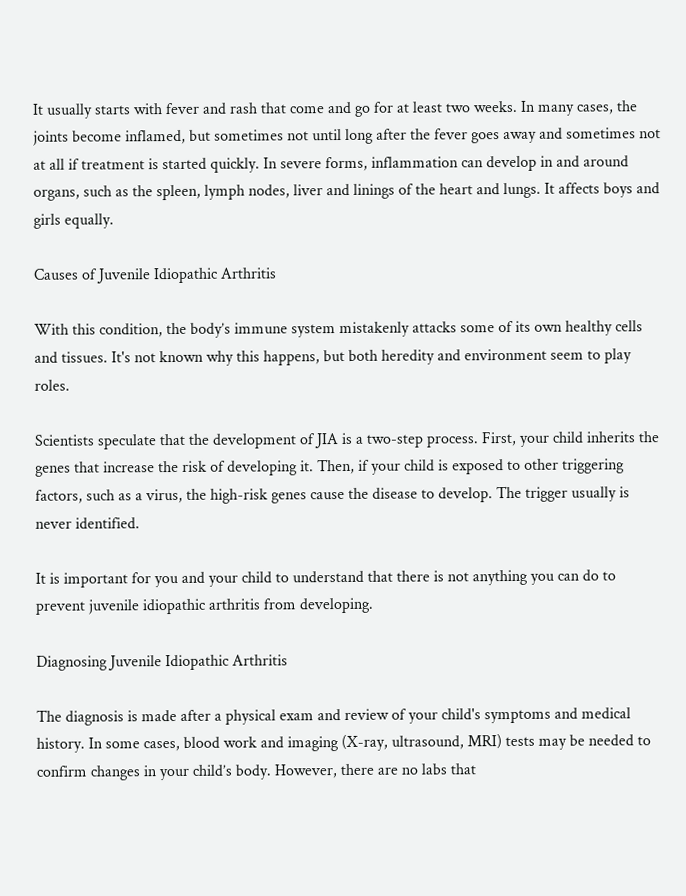It usually starts with fever and rash that come and go for at least two weeks. In many cases, the joints become inflamed, but sometimes not until long after the fever goes away and sometimes not at all if treatment is started quickly. In severe forms, inflammation can develop in and around organs, such as the spleen, lymph nodes, liver and linings of the heart and lungs. It affects boys and girls equally.

Causes of Juvenile Idiopathic Arthritis

With this condition, the body’s immune system mistakenly attacks some of its own healthy cells and tissues. It's not known why this happens, but both heredity and environment seem to play roles.

Scientists speculate that the development of JIA is a two-step process. First, your child inherits the genes that increase the risk of developing it. Then, if your child is exposed to other triggering factors, such as a virus, the high-risk genes cause the disease to develop. The trigger usually is never identified.

It is important for you and your child to understand that there is not anything you can do to prevent juvenile idiopathic arthritis from developing.

Diagnosing Juvenile Idiopathic Arthritis

The diagnosis is made after a physical exam and review of your child's symptoms and medical history. In some cases, blood work and imaging (X-ray, ultrasound, MRI) tests may be needed to confirm changes in your child’s body. However, there are no labs that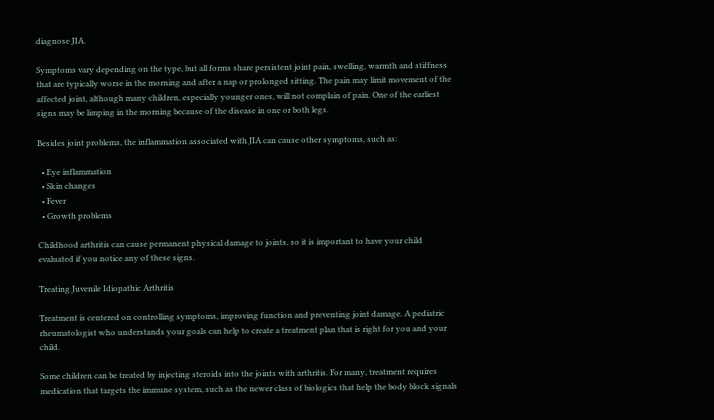diagnose JIA.

Symptoms vary depending on the type, but all forms share persistent joint pain, swelling, warmth and stiffness that are typically worse in the morning and after a nap or prolonged sitting. The pain may limit movement of the affected joint, although many children, especially younger ones, will not complain of pain. One of the earliest signs may be limping in the morning because of the disease in one or both legs.

Besides joint problems, the inflammation associated with JIA can cause other symptoms, such as:

  • Eye inflammation
  • Skin changes
  • Fever
  • Growth problems

Childhood arthritis can cause permanent physical damage to joints, so it is important to have your child evaluated if you notice any of these signs.

Treating Juvenile Idiopathic Arthritis

Treatment is centered on controlling symptoms, improving function and preventing joint damage. A pediatric rheumatologist who understands your goals can help to create a treatment plan that is right for you and your child.

Some children can be treated by injecting steroids into the joints with arthritis. For many, treatment requires medication that targets the immune system, such as the newer class of biologics that help the body block signals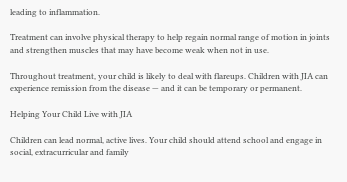leading to inflammation.

Treatment can involve physical therapy to help regain normal range of motion in joints and strengthen muscles that may have become weak when not in use.

Throughout treatment, your child is likely to deal with flareups. Children with JIA can experience remission from the disease — and it can be temporary or permanent.

Helping Your Child Live with JIA

Children can lead normal, active lives. Your child should attend school and engage in social, extracurricular and family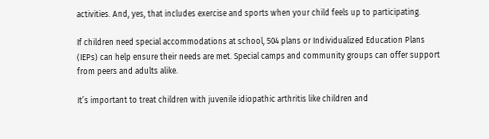activities. And, yes, that includes exercise and sports when your child feels up to participating.

If children need special accommodations at school, 504 plans or Individualized Education Plans (IEPs) can help ensure their needs are met. Special camps and community groups can offer support from peers and adults alike.

It’s important to treat children with juvenile idiopathic arthritis like children and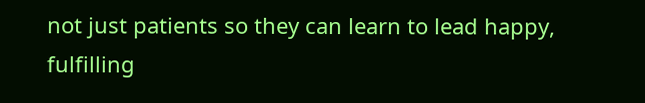not just patients so they can learn to lead happy, fulfilling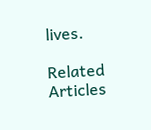lives.

Related Articles